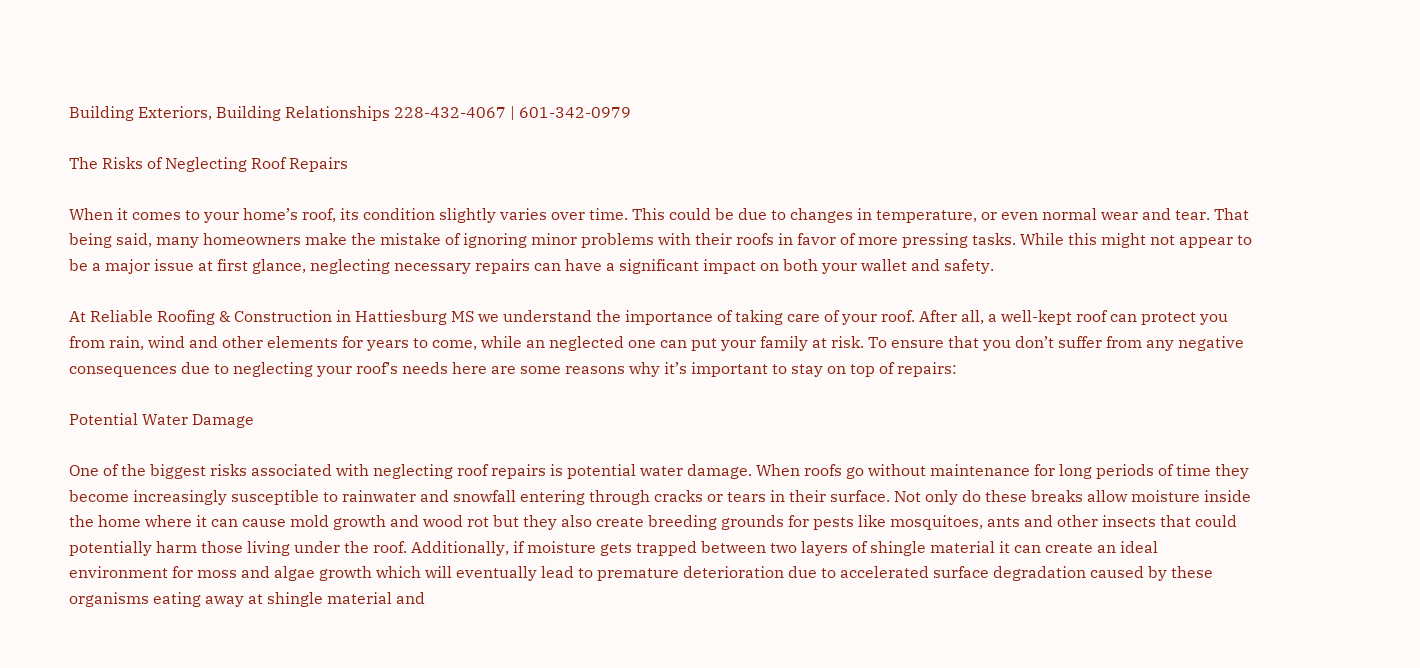Building Exteriors, Building Relationships 228-432-4067 | 601-342-0979

The Risks of Neglecting Roof Repairs

When it comes to your home’s roof, its condition slightly varies over time. This could be due to changes in temperature, or even normal wear and tear. That being said, many homeowners make the mistake of ignoring minor problems with their roofs in favor of more pressing tasks. While this might not appear to be a major issue at first glance, neglecting necessary repairs can have a significant impact on both your wallet and safety.

At Reliable Roofing & Construction in Hattiesburg MS we understand the importance of taking care of your roof. After all, a well-kept roof can protect you from rain, wind and other elements for years to come, while an neglected one can put your family at risk. To ensure that you don’t suffer from any negative consequences due to neglecting your roof’s needs here are some reasons why it’s important to stay on top of repairs:

Potential Water Damage

One of the biggest risks associated with neglecting roof repairs is potential water damage. When roofs go without maintenance for long periods of time they become increasingly susceptible to rainwater and snowfall entering through cracks or tears in their surface. Not only do these breaks allow moisture inside the home where it can cause mold growth and wood rot but they also create breeding grounds for pests like mosquitoes, ants and other insects that could potentially harm those living under the roof. Additionally, if moisture gets trapped between two layers of shingle material it can create an ideal environment for moss and algae growth which will eventually lead to premature deterioration due to accelerated surface degradation caused by these organisms eating away at shingle material and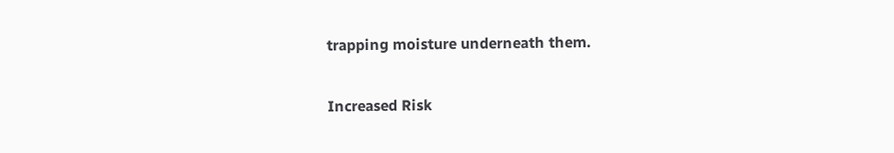trapping moisture underneath them.

Increased Risk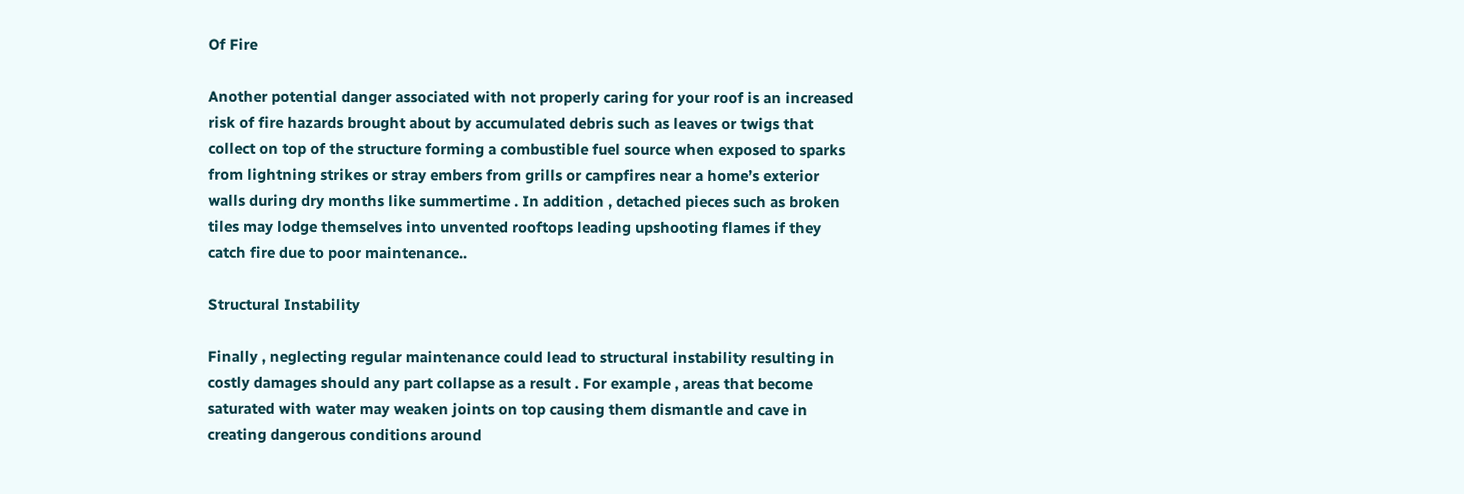Of Fire

Another potential danger associated with not properly caring for your roof is an increased risk of fire hazards brought about by accumulated debris such as leaves or twigs that collect on top of the structure forming a combustible fuel source when exposed to sparks from lightning strikes or stray embers from grills or campfires near a home’s exterior walls during dry months like summertime . In addition , detached pieces such as broken tiles may lodge themselves into unvented rooftops leading upshooting flames if they catch fire due to poor maintenance..

Structural Instability

Finally , neglecting regular maintenance could lead to structural instability resulting in costly damages should any part collapse as a result . For example , areas that become saturated with water may weaken joints on top causing them dismantle and cave in creating dangerous conditions around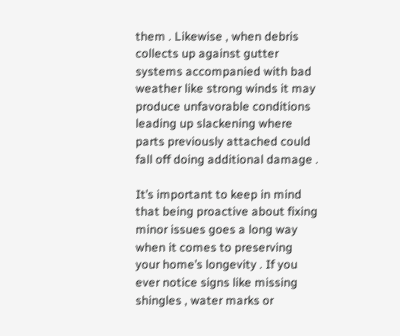them . Likewise , when debris collects up against gutter systems accompanied with bad weather like strong winds it may produce unfavorable conditions leading up slackening where parts previously attached could fall off doing additional damage .

It’s important to keep in mind that being proactive about fixing minor issues goes a long way when it comes to preserving your home’s longevity . If you ever notice signs like missing shingles , water marks or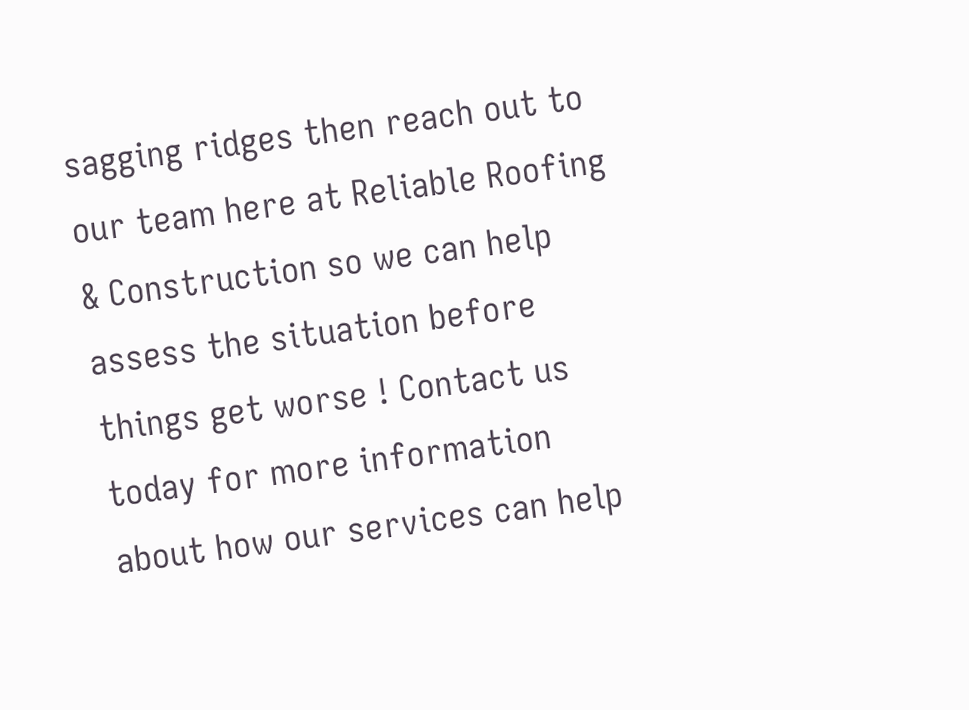sagging ridges then reach out to our team here at Reliable Roofing & Construction so we can help assess the situation before things get worse ! Contact us today for more information about how our services can help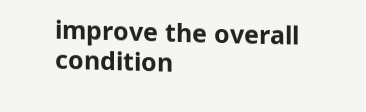improve the overall condition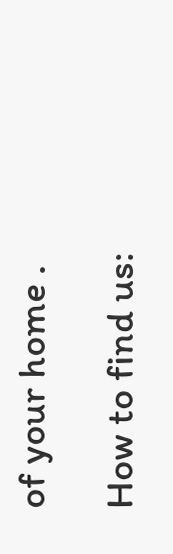of your home .

How to find us: